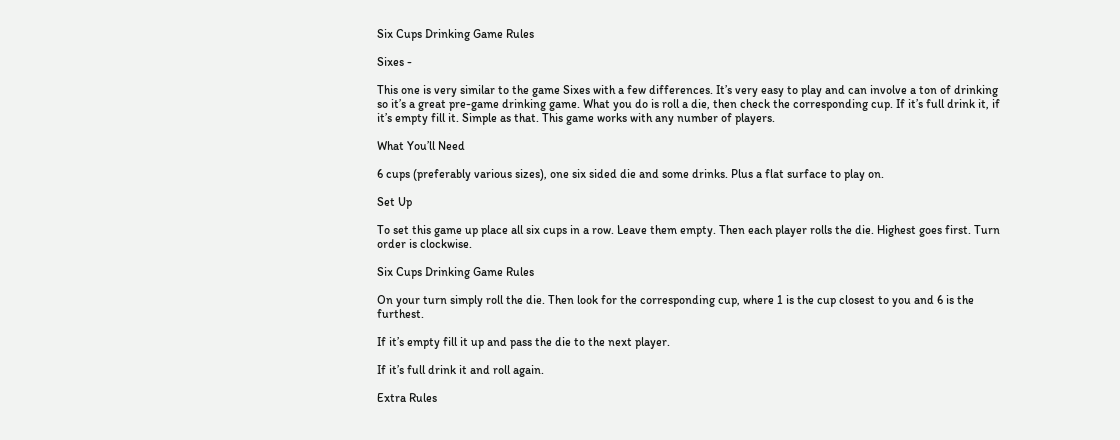Six Cups Drinking Game Rules

Sixes -

This one is very similar to the game Sixes with a few differences. It’s very easy to play and can involve a ton of drinking so it’s a great pre-game drinking game. What you do is roll a die, then check the corresponding cup. If it’s full drink it, if it’s empty fill it. Simple as that. This game works with any number of players.

What You’ll Need

6 cups (preferably various sizes), one six sided die and some drinks. Plus a flat surface to play on.

Set Up

To set this game up place all six cups in a row. Leave them empty. Then each player rolls the die. Highest goes first. Turn order is clockwise.

Six Cups Drinking Game Rules

On your turn simply roll the die. Then look for the corresponding cup, where 1 is the cup closest to you and 6 is the furthest.

If it’s empty fill it up and pass the die to the next player.

If it’s full drink it and roll again.

Extra Rules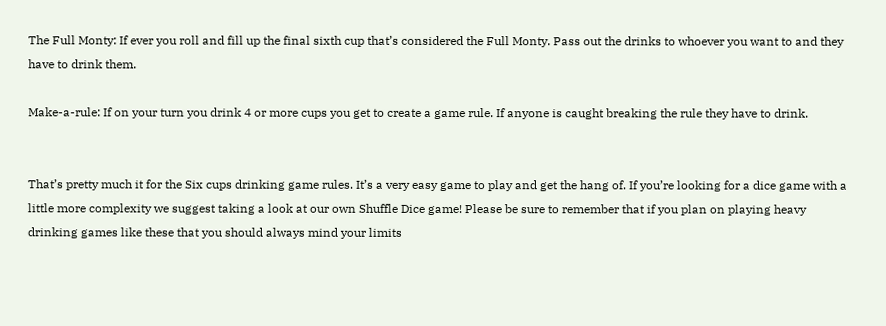The Full Monty: If ever you roll and fill up the final sixth cup that’s considered the Full Monty. Pass out the drinks to whoever you want to and they have to drink them.

Make-a-rule: If on your turn you drink 4 or more cups you get to create a game rule. If anyone is caught breaking the rule they have to drink.


That’s pretty much it for the Six cups drinking game rules. It’s a very easy game to play and get the hang of. If you’re looking for a dice game with a little more complexity we suggest taking a look at our own Shuffle Dice game! Please be sure to remember that if you plan on playing heavy drinking games like these that you should always mind your limits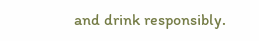and drink responsibly.